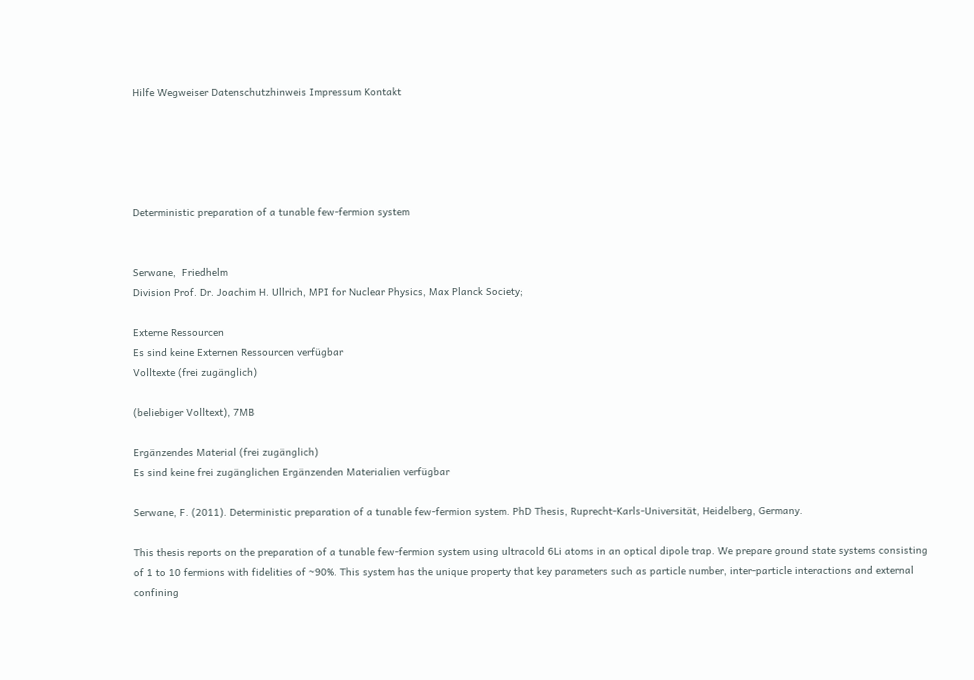Hilfe Wegweiser Datenschutzhinweis Impressum Kontakt





Deterministic preparation of a tunable few-fermion system


Serwane,  Friedhelm
Division Prof. Dr. Joachim H. Ullrich, MPI for Nuclear Physics, Max Planck Society;

Externe Ressourcen
Es sind keine Externen Ressourcen verfügbar
Volltexte (frei zugänglich)

(beliebiger Volltext), 7MB

Ergänzendes Material (frei zugänglich)
Es sind keine frei zugänglichen Ergänzenden Materialien verfügbar

Serwane, F. (2011). Deterministic preparation of a tunable few-fermion system. PhD Thesis, Ruprecht-Karls-Universität, Heidelberg, Germany.

This thesis reports on the preparation of a tunable few-fermion system using ultracold 6Li atoms in an optical dipole trap. We prepare ground state systems consisting of 1 to 10 fermions with fidelities of ~90%. This system has the unique property that key parameters such as particle number, inter-particle interactions and external confining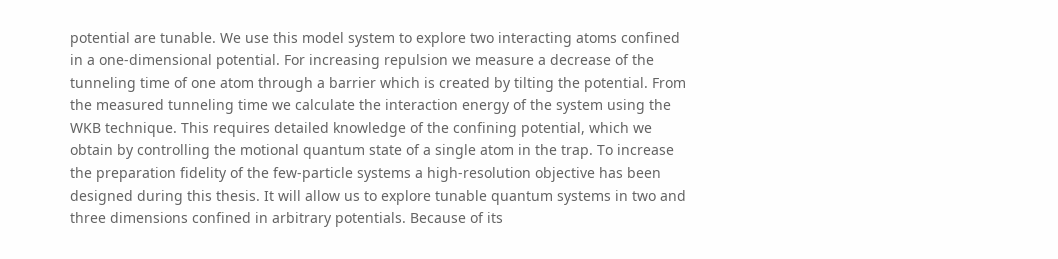potential are tunable. We use this model system to explore two interacting atoms confined in a one-dimensional potential. For increasing repulsion we measure a decrease of the tunneling time of one atom through a barrier which is created by tilting the potential. From the measured tunneling time we calculate the interaction energy of the system using the WKB technique. This requires detailed knowledge of the confining potential, which we obtain by controlling the motional quantum state of a single atom in the trap. To increase the preparation fidelity of the few-particle systems a high-resolution objective has been designed during this thesis. It will allow us to explore tunable quantum systems in two and three dimensions confined in arbitrary potentials. Because of its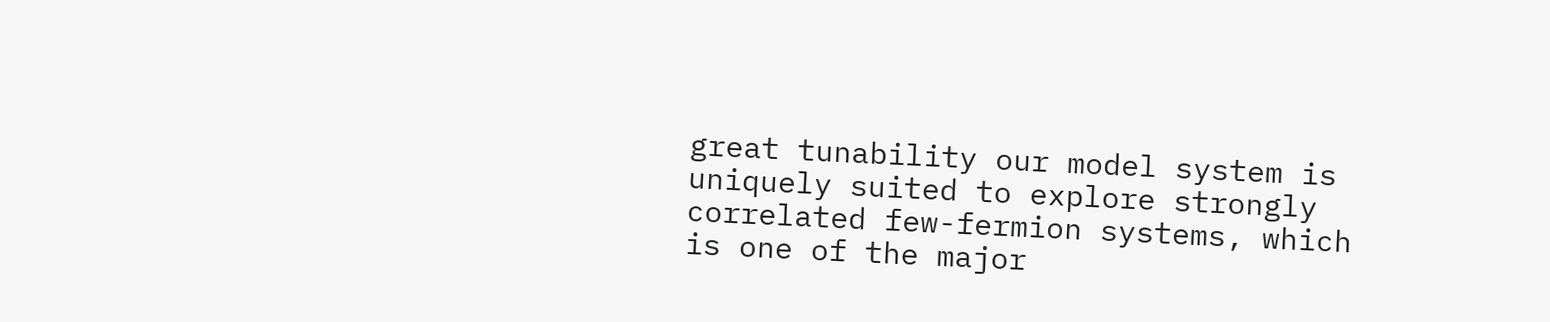great tunability our model system is uniquely suited to explore strongly correlated few-fermion systems, which is one of the major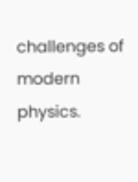challenges of modern physics.